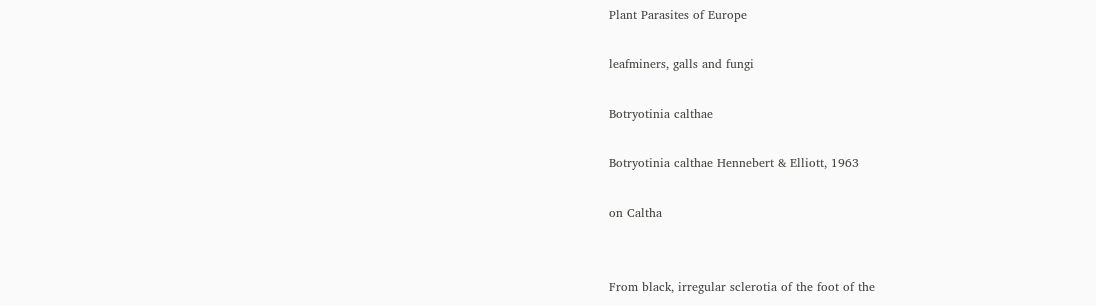Plant Parasites of Europe

leafminers, galls and fungi

Botryotinia calthae

Botryotinia calthae Hennebert & Elliott, 1963

on Caltha


From black, irregular sclerotia of the foot of the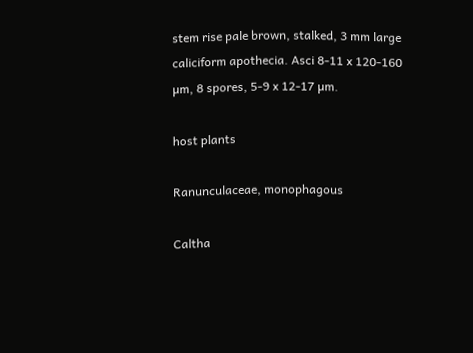stem rise pale brown, stalked, 3 mm large caliciform apothecia. Asci 8-11 x 120-160 µm, 8 spores, 5-9 x 12-17 µm.

host plants

Ranunculaceae, monophagous

Caltha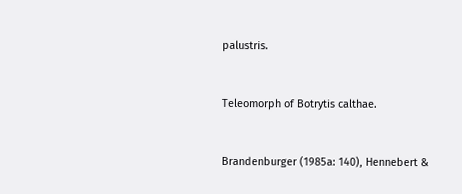palustris.


Teleomorph of Botrytis calthae.


Brandenburger (1985a: 140), Hennebert &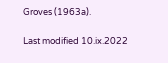Groves (1963a).

Last modified 10.ix.2022